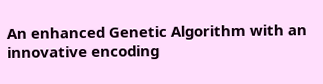An enhanced Genetic Algorithm with an innovative encoding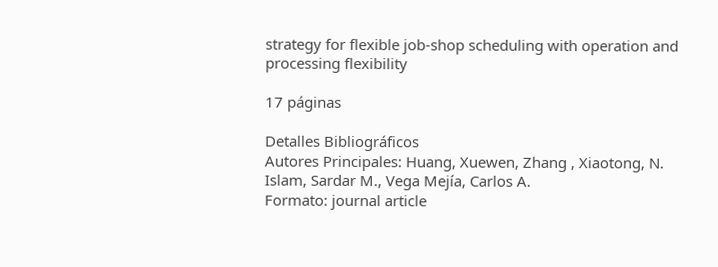strategy for flexible job-shop scheduling with operation and processing flexibility

17 páginas

Detalles Bibliográficos
Autores Principales: Huang, Xuewen, Zhang , Xiaotong, N. Islam, Sardar M., Vega Mejía, Carlos A.
Formato: journal article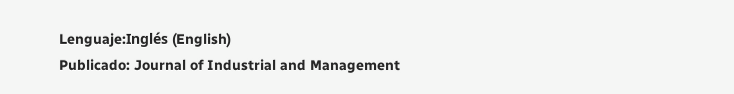Lenguaje:Inglés (English)
Publicado: Journal of Industrial and Management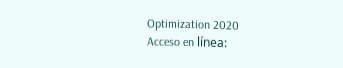Optimization 2020
Acceso en línea: